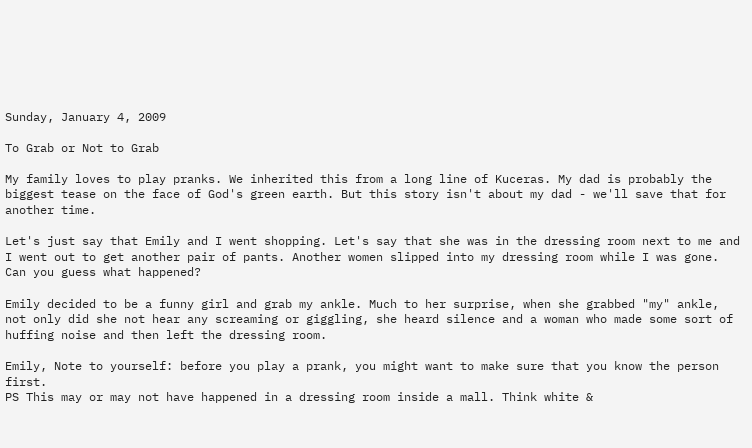Sunday, January 4, 2009

To Grab or Not to Grab

My family loves to play pranks. We inherited this from a long line of Kuceras. My dad is probably the biggest tease on the face of God's green earth. But this story isn't about my dad - we'll save that for another time.

Let's just say that Emily and I went shopping. Let's say that she was in the dressing room next to me and I went out to get another pair of pants. Another women slipped into my dressing room while I was gone. Can you guess what happened?

Emily decided to be a funny girl and grab my ankle. Much to her surprise, when she grabbed "my" ankle, not only did she not hear any screaming or giggling, she heard silence and a woman who made some sort of huffing noise and then left the dressing room.

Emily, Note to yourself: before you play a prank, you might want to make sure that you know the person first.
PS This may or may not have happened in a dressing room inside a mall. Think white &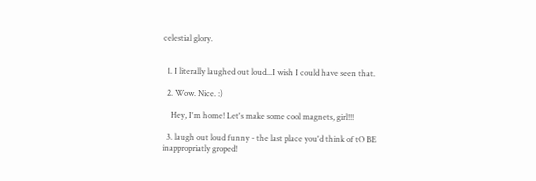celestial glory.


  1. I literally laughed out loud...I wish I could have seen that.

  2. Wow. Nice. :)

    Hey, I'm home! Let's make some cool magnets, girl!!!

  3. laugh out loud funny - the last place you'd think of tO BE inappropriatly groped!